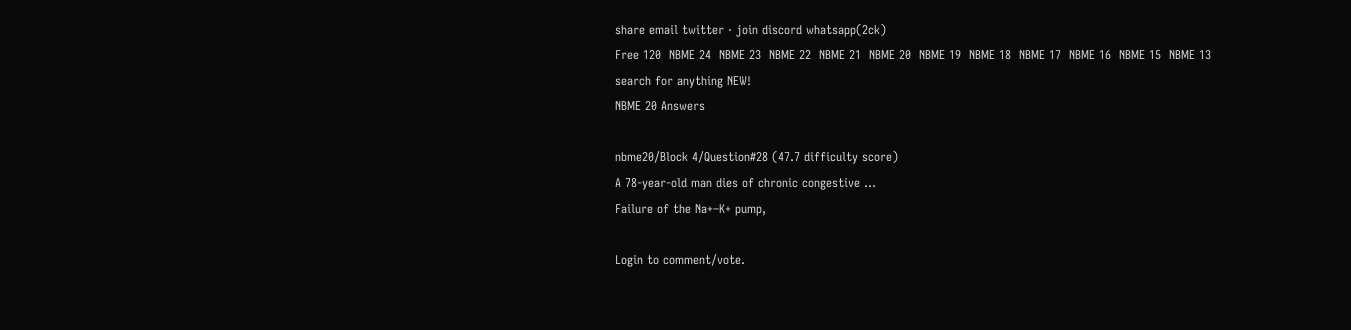share email twitter ⋅ join discord whatsapp(2ck)
Free 120  NBME 24  NBME 23  NBME 22  NBME 21  NBME 20  NBME 19  NBME 18  NBME 17  NBME 16  NBME 15  NBME 13
search for anything NEW!
NBME 20 Answers

nbme20/Block 4/Question#28 (47.7 difficulty score)
A 78-year-old man dies of chronic congestive ...
Failure of the Na+–K+ pump,

Login to comment/vote.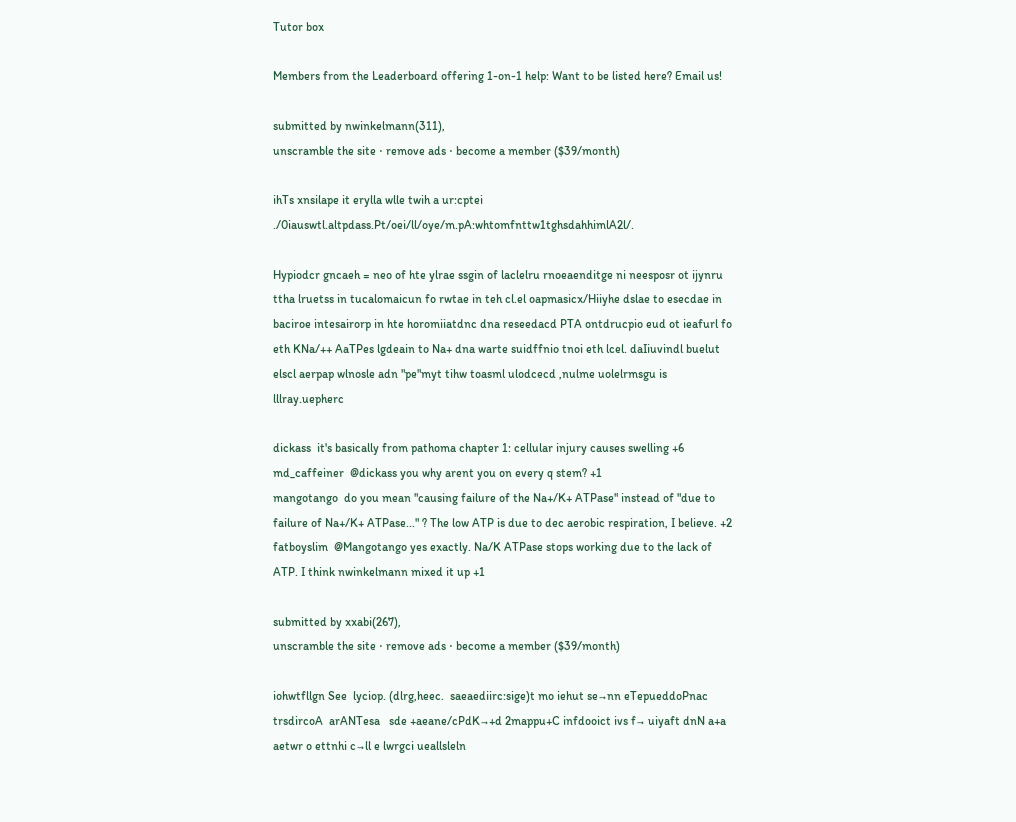Tutor box

Members from the Leaderboard offering 1-on-1 help: Want to be listed here? Email us!

submitted by nwinkelmann(311),
unscramble the site ⋅ remove ads ⋅ become a member ($39/month)

ihTs xnsilape it erylla wlle twih a ur:cptei ./0iauswtl.altpdass.Pt/oei/ll/oye/m.pA:whtomfnttw1tghsdahhimlA2l/.

Hypiodcr gncaeh = neo of hte ylrae ssgin of laclelru rnoeaenditge ni neesposr ot ijynru ttha lruetss in tucalomaicun fo rwtae in teh cl.el oapmasicx/Hiiyhe dslae to esecdae in baciroe intesairorp in hte horomiiatdnc dna reseedacd PTA ontdrucpio eud ot ieafurl fo eth KNa/++ AaTPes lgdeain to Na+ dna warte suidffnio tnoi eth lcel. daIiuvindl buelut elscl aerpap wlnosle adn "pe"myt tihw toasml ulodcecd ,nulme uolelrmsgu is lllray.uepherc

dickass  it's basically from pathoma chapter 1: cellular injury causes swelling +6
md_caffeiner  @dickass you why arent you on every q stem? +1
mangotango  do you mean "causing failure of the Na+/K+ ATPase" instead of "due to failure of Na+/K+ ATPase..." ? The low ATP is due to dec aerobic respiration, I believe. +2
fatboyslim  @Mangotango yes exactly. Na/K ATPase stops working due to the lack of ATP. I think nwinkelmann mixed it up +1

submitted by xxabi(267),
unscramble the site ⋅ remove ads ⋅ become a member ($39/month)

iohwtfllgn See  lyciop. (dlrg,heec.  saeaediirc:sige)t mo iehut se→nn eTepueddoPnac trsdircoA  arANTesa   sde +aeane/cPdK→+d 2mappu+C infdooict ivs f→ uiyaft dnN a+a aetwr o ettnhi c→ll e lwrgci ueallsleln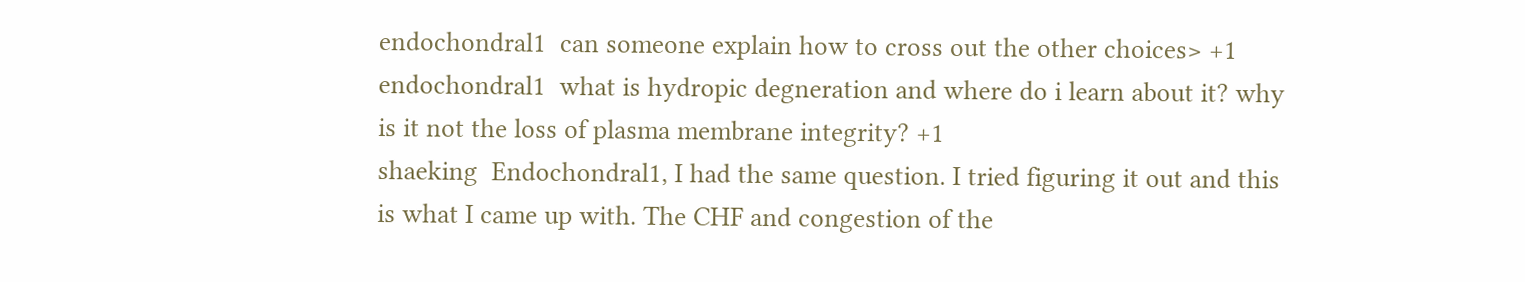endochondral1  can someone explain how to cross out the other choices> +1
endochondral1  what is hydropic degneration and where do i learn about it? why is it not the loss of plasma membrane integrity? +1
shaeking  Endochondral1, I had the same question. I tried figuring it out and this is what I came up with. The CHF and congestion of the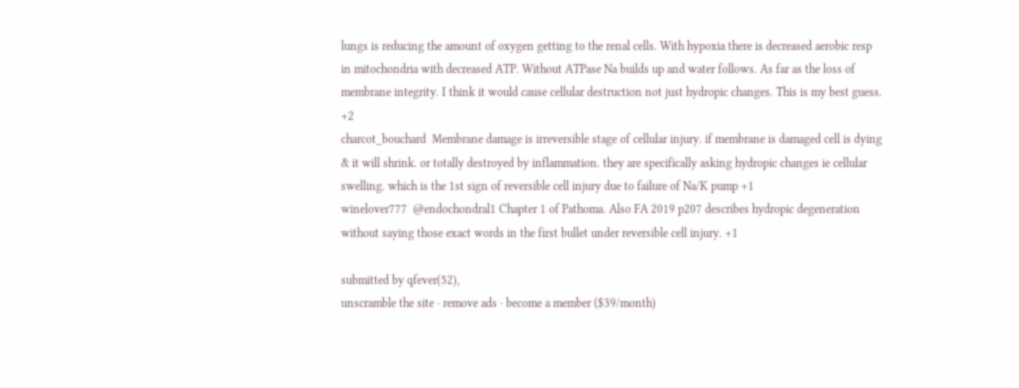lungs is reducing the amount of oxygen getting to the renal cells. With hypoxia there is decreased aerobic resp in mitochondria with decreased ATP. Without ATPase Na builds up and water follows. As far as the loss of membrane integrity. I think it would cause cellular destruction not just hydropic changes. This is my best guess. +2
charcot_bouchard  Membrane damage is irreversible stage of cellular injury. if membrane is damaged cell is dying & it will shrink. or totally destroyed by inflammation. they are specifically asking hydropic changes ie cellular swelling. which is the 1st sign of reversible cell injury due to failure of Na/K pump +1
winelover777  @endochondral1 Chapter 1 of Pathoma. Also FA 2019 p207 describes hydropic degeneration without saying those exact words in the first bullet under reversible cell injury. +1

submitted by qfever(52),
unscramble the site ⋅ remove ads ⋅ become a member ($39/month)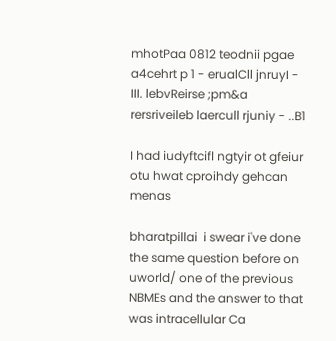mhotPaa 0812 teodnii pgae a4cehrt p 1 - erualCll jnruyI - III. lebvReirse ;pm&a rersriveileb laercull rjuniy - ..B1

I had iudyftcifl ngtyir ot gfeiur otu hwat cproihdy gehcan menas

bharatpillai  i swear i've done the same question before on uworld/ one of the previous NBMEs and the answer to that was intracellular Ca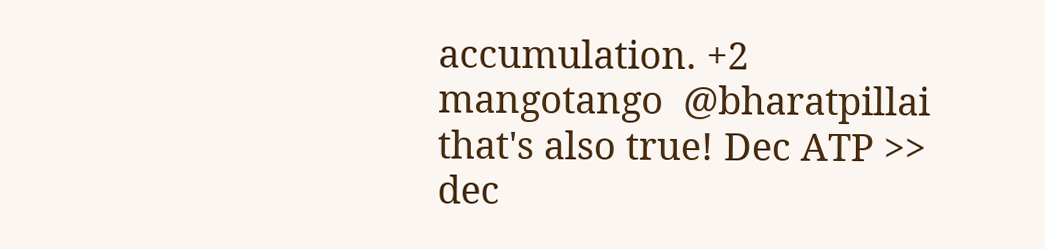accumulation. +2
mangotango  @bharatpillai that's also true! Dec ATP >> dec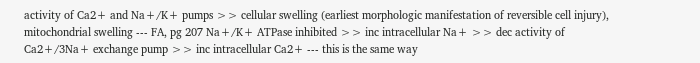activity of Ca2+ and Na+/K+ pumps >> cellular swelling (earliest morphologic manifestation of reversible cell injury), mitochondrial swelling --- FA, pg 207 Na+/K+ ATPase inhibited >> inc intracellular Na+ >> dec activity of Ca2+/3Na+ exchange pump >> inc intracellular Ca2+ --- this is the same way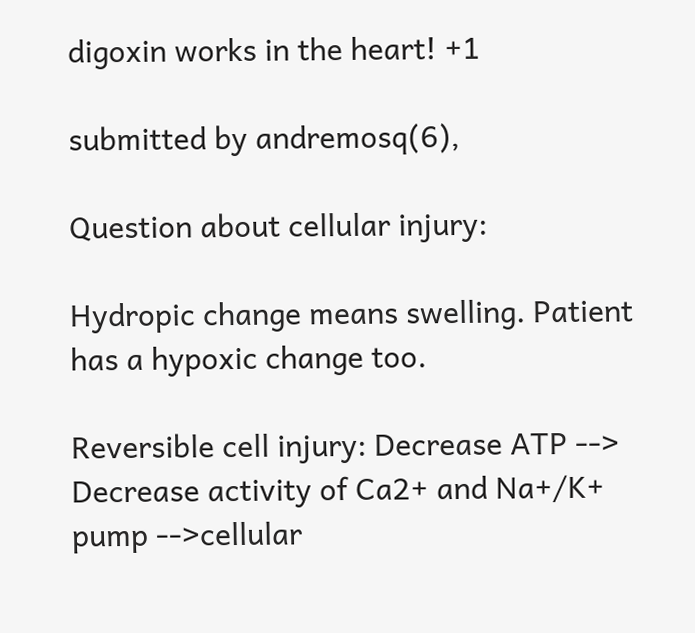digoxin works in the heart! +1

submitted by andremosq(6),

Question about cellular injury:

Hydropic change means swelling. Patient has a hypoxic change too.

Reversible cell injury: Decrease ATP --> Decrease activity of Ca2+ and Na+/K+ pump -->cellular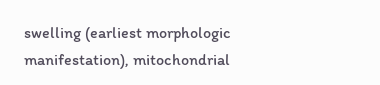swelling (earliest morphologic manifestation), mitochondrial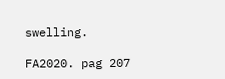swelling.

FA2020. pag 207